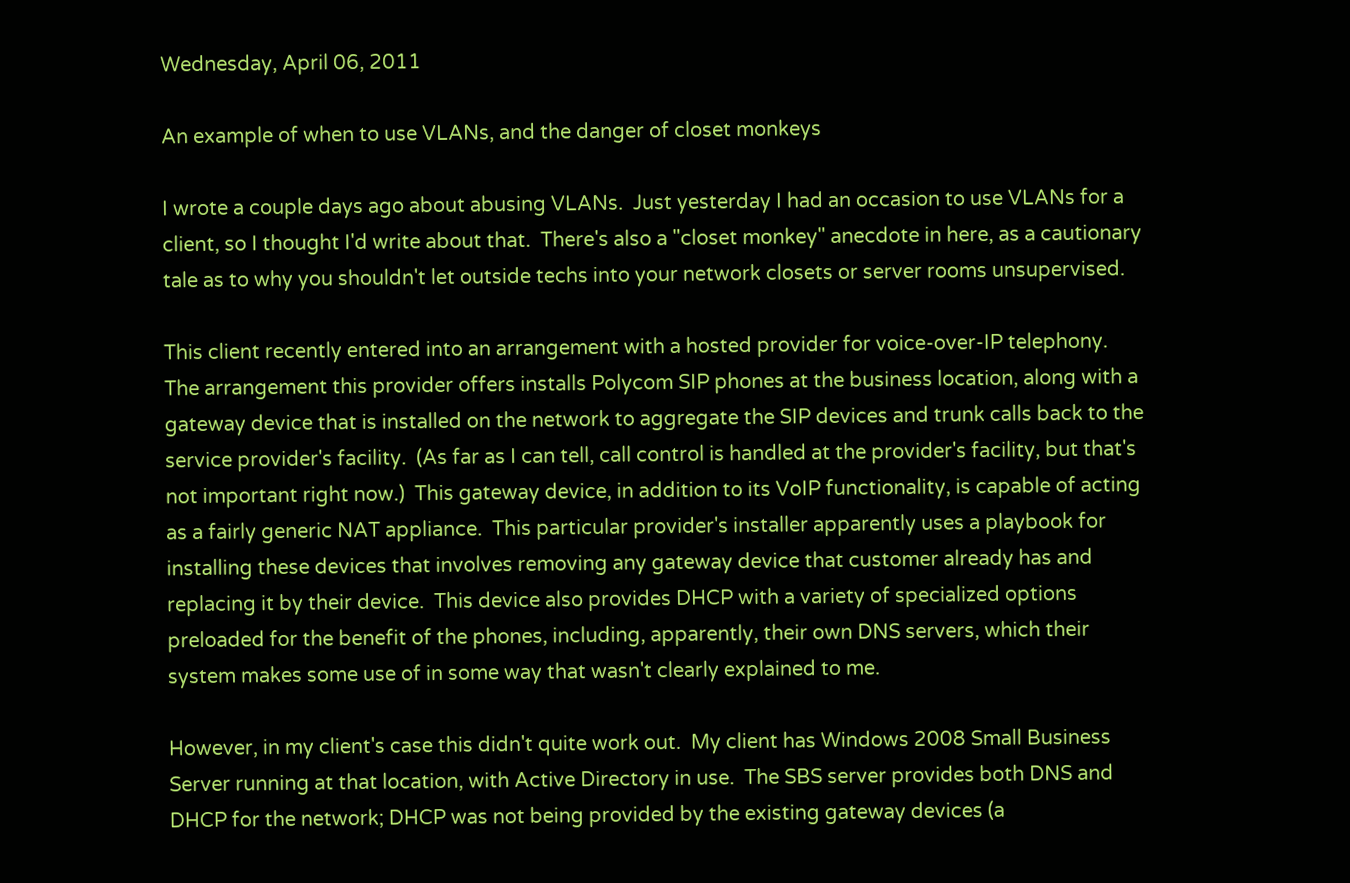Wednesday, April 06, 2011

An example of when to use VLANs, and the danger of closet monkeys

I wrote a couple days ago about abusing VLANs.  Just yesterday I had an occasion to use VLANs for a client, so I thought I'd write about that.  There's also a "closet monkey" anecdote in here, as a cautionary tale as to why you shouldn't let outside techs into your network closets or server rooms unsupervised.

This client recently entered into an arrangement with a hosted provider for voice-over-IP telephony.  The arrangement this provider offers installs Polycom SIP phones at the business location, along with a gateway device that is installed on the network to aggregate the SIP devices and trunk calls back to the service provider's facility.  (As far as I can tell, call control is handled at the provider's facility, but that's not important right now.)  This gateway device, in addition to its VoIP functionality, is capable of acting as a fairly generic NAT appliance.  This particular provider's installer apparently uses a playbook for installing these devices that involves removing any gateway device that customer already has and replacing it by their device.  This device also provides DHCP with a variety of specialized options preloaded for the benefit of the phones, including, apparently, their own DNS servers, which their system makes some use of in some way that wasn't clearly explained to me.

However, in my client's case this didn't quite work out.  My client has Windows 2008 Small Business Server running at that location, with Active Directory in use.  The SBS server provides both DNS and DHCP for the network; DHCP was not being provided by the existing gateway devices (a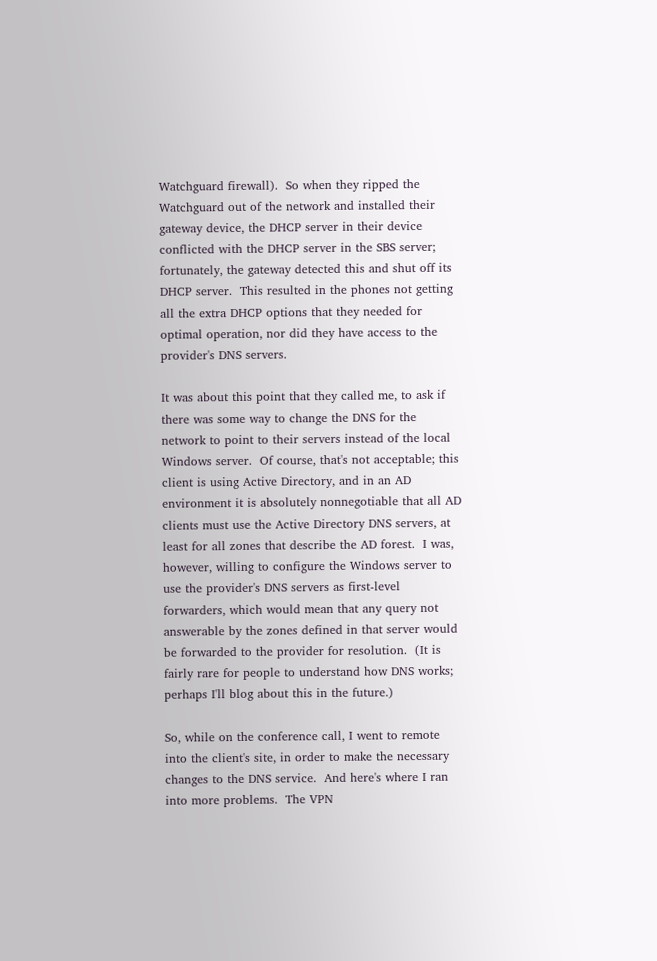Watchguard firewall).  So when they ripped the Watchguard out of the network and installed their gateway device, the DHCP server in their device conflicted with the DHCP server in the SBS server; fortunately, the gateway detected this and shut off its DHCP server.  This resulted in the phones not getting all the extra DHCP options that they needed for optimal operation, nor did they have access to the provider's DNS servers.

It was about this point that they called me, to ask if there was some way to change the DNS for the network to point to their servers instead of the local Windows server.  Of course, that's not acceptable; this client is using Active Directory, and in an AD environment it is absolutely nonnegotiable that all AD clients must use the Active Directory DNS servers, at least for all zones that describe the AD forest.  I was, however, willing to configure the Windows server to use the provider's DNS servers as first-level forwarders, which would mean that any query not answerable by the zones defined in that server would be forwarded to the provider for resolution.  (It is fairly rare for people to understand how DNS works; perhaps I'll blog about this in the future.)

So, while on the conference call, I went to remote into the client's site, in order to make the necessary changes to the DNS service.  And here's where I ran into more problems.  The VPN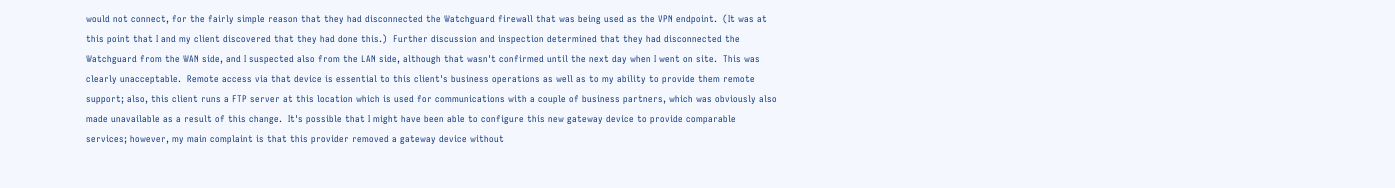would not connect, for the fairly simple reason that they had disconnected the Watchguard firewall that was being used as the VPN endpoint.  (It was at this point that I and my client discovered that they had done this.)  Further discussion and inspection determined that they had disconnected the Watchguard from the WAN side, and I suspected also from the LAN side, although that wasn't confirmed until the next day when I went on site.  This was clearly unacceptable.  Remote access via that device is essential to this client's business operations as well as to my ability to provide them remote support; also, this client runs a FTP server at this location which is used for communications with a couple of business partners, which was obviously also made unavailable as a result of this change.  It's possible that I might have been able to configure this new gateway device to provide comparable services; however, my main complaint is that this provider removed a gateway device without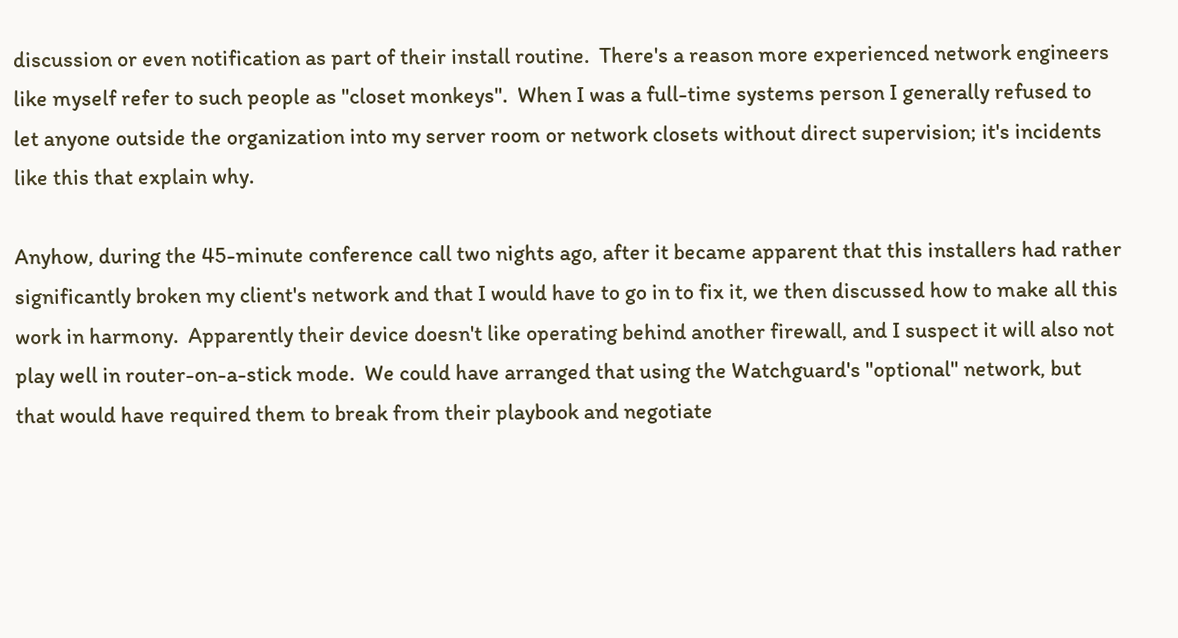discussion or even notification as part of their install routine.  There's a reason more experienced network engineers like myself refer to such people as "closet monkeys".  When I was a full-time systems person I generally refused to let anyone outside the organization into my server room or network closets without direct supervision; it's incidents like this that explain why.

Anyhow, during the 45-minute conference call two nights ago, after it became apparent that this installers had rather significantly broken my client's network and that I would have to go in to fix it, we then discussed how to make all this work in harmony.  Apparently their device doesn't like operating behind another firewall, and I suspect it will also not play well in router-on-a-stick mode.  We could have arranged that using the Watchguard's "optional" network, but that would have required them to break from their playbook and negotiate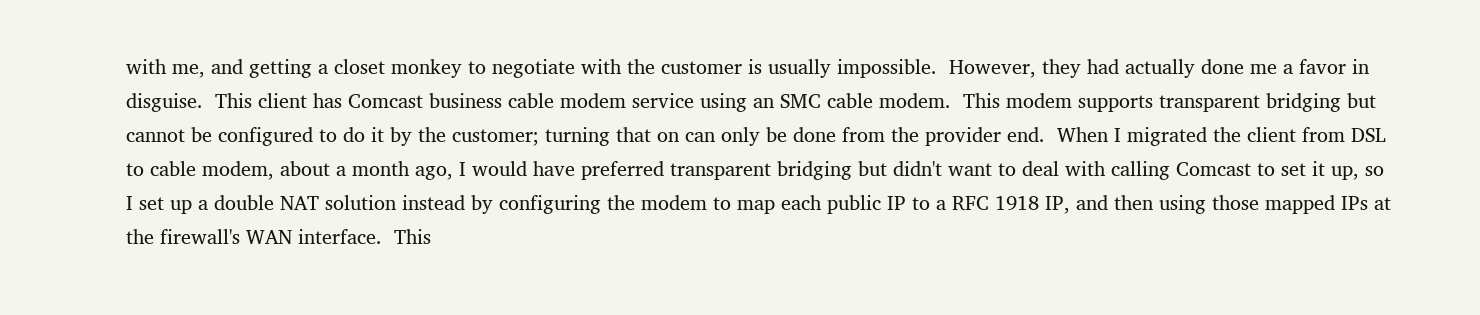with me, and getting a closet monkey to negotiate with the customer is usually impossible.  However, they had actually done me a favor in disguise.  This client has Comcast business cable modem service using an SMC cable modem.  This modem supports transparent bridging but cannot be configured to do it by the customer; turning that on can only be done from the provider end.  When I migrated the client from DSL to cable modem, about a month ago, I would have preferred transparent bridging but didn't want to deal with calling Comcast to set it up, so I set up a double NAT solution instead by configuring the modem to map each public IP to a RFC 1918 IP, and then using those mapped IPs at the firewall's WAN interface.  This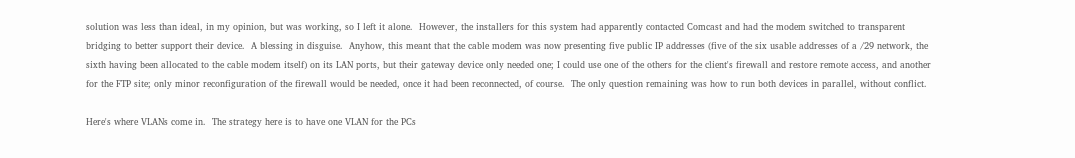solution was less than ideal, in my opinion, but was working, so I left it alone.  However, the installers for this system had apparently contacted Comcast and had the modem switched to transparent bridging to better support their device.  A blessing in disguise.  Anyhow, this meant that the cable modem was now presenting five public IP addresses (five of the six usable addresses of a /29 network, the sixth having been allocated to the cable modem itself) on its LAN ports, but their gateway device only needed one; I could use one of the others for the client's firewall and restore remote access, and another for the FTP site; only minor reconfiguration of the firewall would be needed, once it had been reconnected, of course.  The only question remaining was how to run both devices in parallel, without conflict.

Here's where VLANs come in.  The strategy here is to have one VLAN for the PCs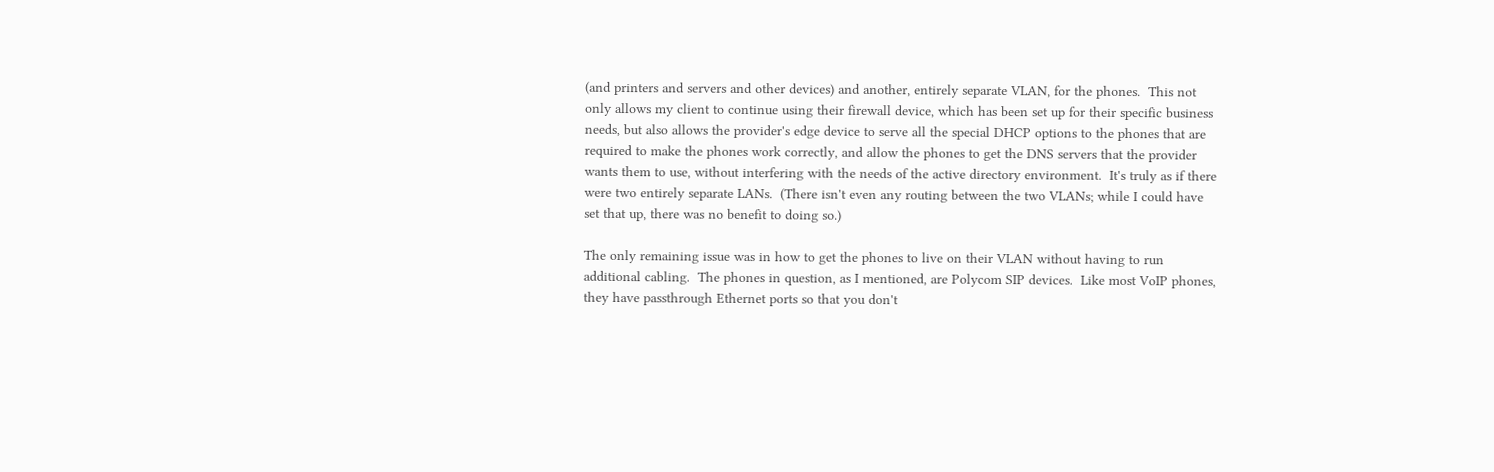(and printers and servers and other devices) and another, entirely separate VLAN, for the phones.  This not only allows my client to continue using their firewall device, which has been set up for their specific business needs, but also allows the provider's edge device to serve all the special DHCP options to the phones that are required to make the phones work correctly, and allow the phones to get the DNS servers that the provider wants them to use, without interfering with the needs of the active directory environment.  It's truly as if there were two entirely separate LANs.  (There isn't even any routing between the two VLANs; while I could have set that up, there was no benefit to doing so.)

The only remaining issue was in how to get the phones to live on their VLAN without having to run additional cabling.  The phones in question, as I mentioned, are Polycom SIP devices.  Like most VoIP phones, they have passthrough Ethernet ports so that you don't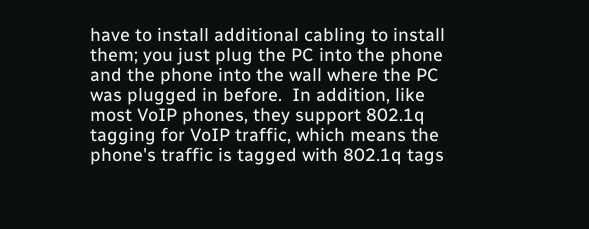have to install additional cabling to install them; you just plug the PC into the phone and the phone into the wall where the PC was plugged in before.  In addition, like most VoIP phones, they support 802.1q tagging for VoIP traffic, which means the phone's traffic is tagged with 802.1q tags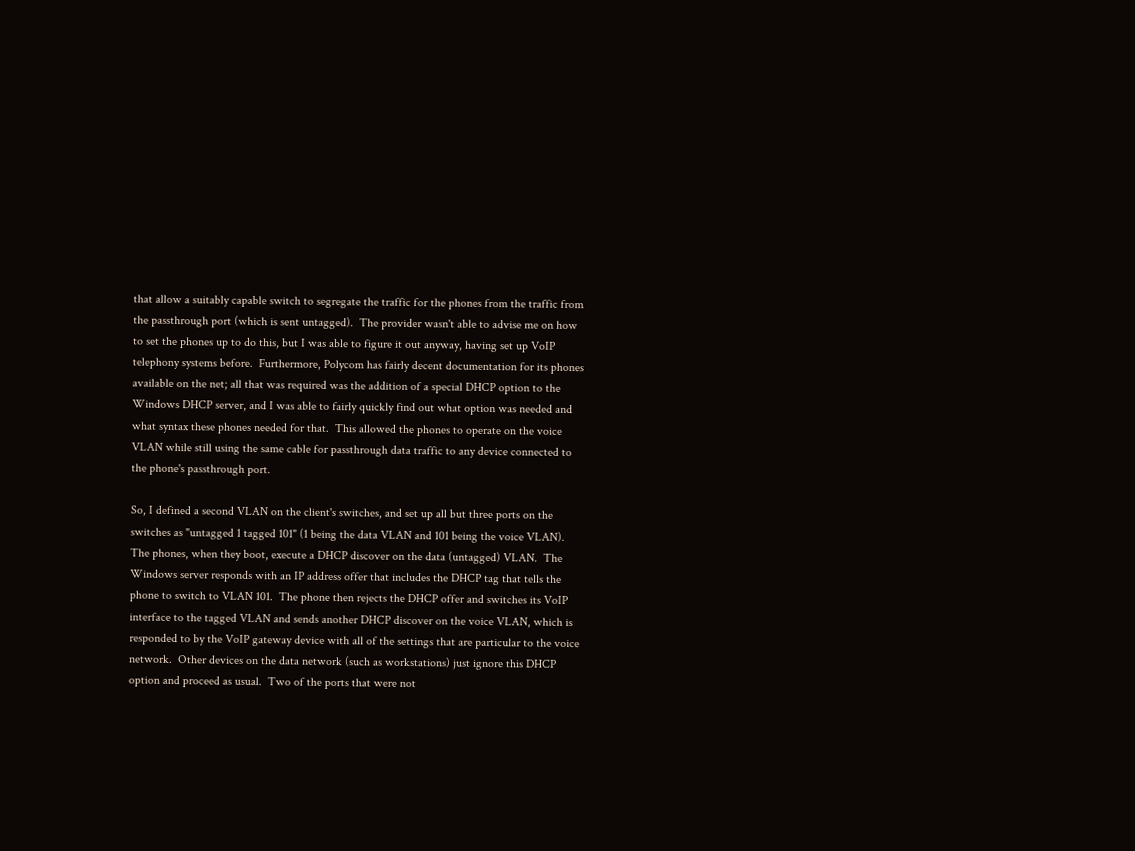that allow a suitably capable switch to segregate the traffic for the phones from the traffic from the passthrough port (which is sent untagged).  The provider wasn't able to advise me on how to set the phones up to do this, but I was able to figure it out anyway, having set up VoIP telephony systems before.  Furthermore, Polycom has fairly decent documentation for its phones available on the net; all that was required was the addition of a special DHCP option to the Windows DHCP server, and I was able to fairly quickly find out what option was needed and what syntax these phones needed for that.  This allowed the phones to operate on the voice VLAN while still using the same cable for passthrough data traffic to any device connected to the phone's passthrough port.

So, I defined a second VLAN on the client's switches, and set up all but three ports on the switches as "untagged 1 tagged 101" (1 being the data VLAN and 101 being the voice VLAN).  The phones, when they boot, execute a DHCP discover on the data (untagged) VLAN.  The Windows server responds with an IP address offer that includes the DHCP tag that tells the phone to switch to VLAN 101.  The phone then rejects the DHCP offer and switches its VoIP interface to the tagged VLAN and sends another DHCP discover on the voice VLAN, which is responded to by the VoIP gateway device with all of the settings that are particular to the voice network.  Other devices on the data network (such as workstations) just ignore this DHCP option and proceed as usual.  Two of the ports that were not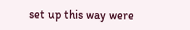set up this way were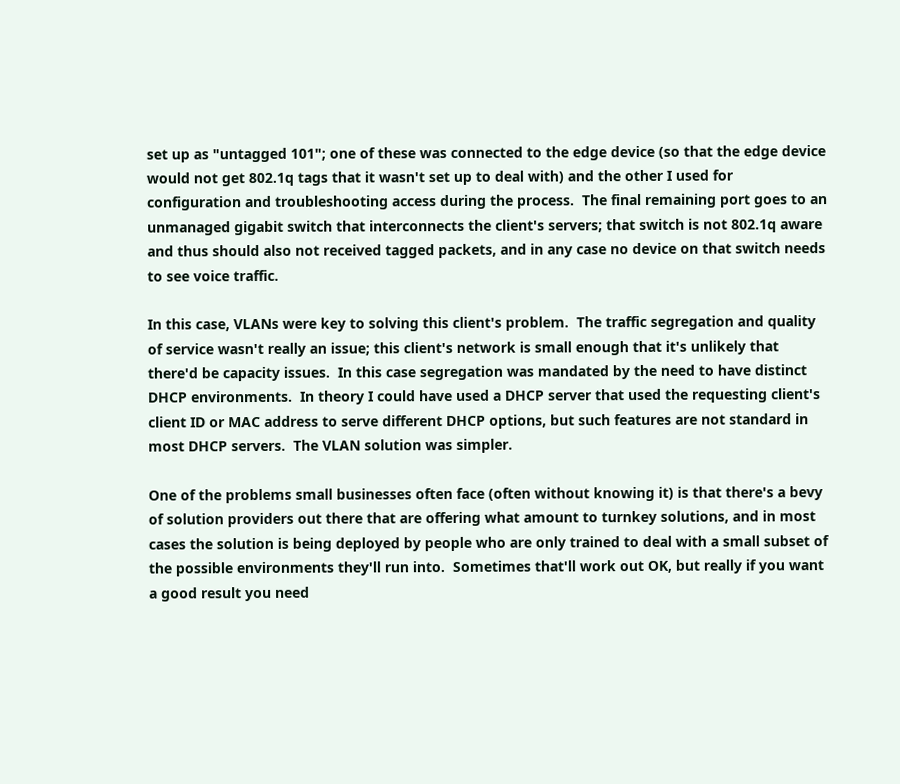set up as "untagged 101"; one of these was connected to the edge device (so that the edge device would not get 802.1q tags that it wasn't set up to deal with) and the other I used for configuration and troubleshooting access during the process.  The final remaining port goes to an unmanaged gigabit switch that interconnects the client's servers; that switch is not 802.1q aware and thus should also not received tagged packets, and in any case no device on that switch needs to see voice traffic.

In this case, VLANs were key to solving this client's problem.  The traffic segregation and quality of service wasn't really an issue; this client's network is small enough that it's unlikely that there'd be capacity issues.  In this case segregation was mandated by the need to have distinct DHCP environments.  In theory I could have used a DHCP server that used the requesting client's client ID or MAC address to serve different DHCP options, but such features are not standard in most DHCP servers.  The VLAN solution was simpler.

One of the problems small businesses often face (often without knowing it) is that there's a bevy of solution providers out there that are offering what amount to turnkey solutions, and in most cases the solution is being deployed by people who are only trained to deal with a small subset of the possible environments they'll run into.  Sometimes that'll work out OK, but really if you want a good result you need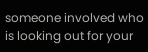someone involved who is looking out for your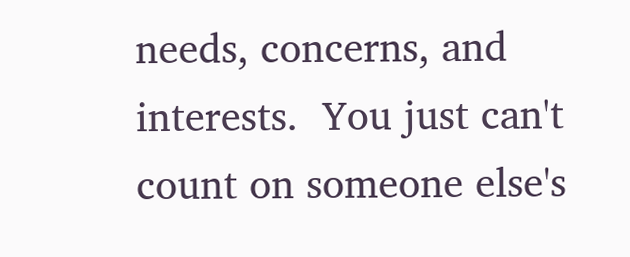needs, concerns, and interests.  You just can't count on someone else's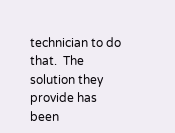technician to do that.  The solution they provide has been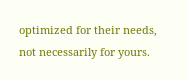optimized for their needs, not necessarily for yours.